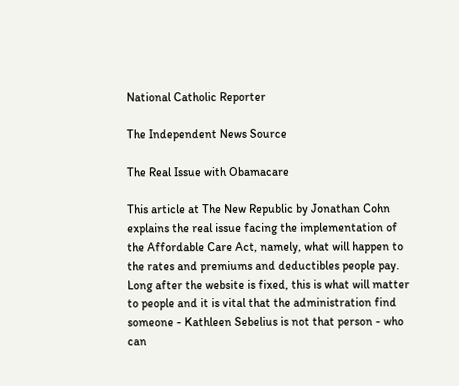National Catholic Reporter

The Independent News Source

The Real Issue with Obamacare

This article at The New Republic by Jonathan Cohn explains the real issue facing the implementation of the Affordable Care Act, namely, what will happen to the rates and premiums and deductibles people pay. Long after the website is fixed, this is what will matter to people and it is vital that the administration find someone - Kathleen Sebelius is not that person - who can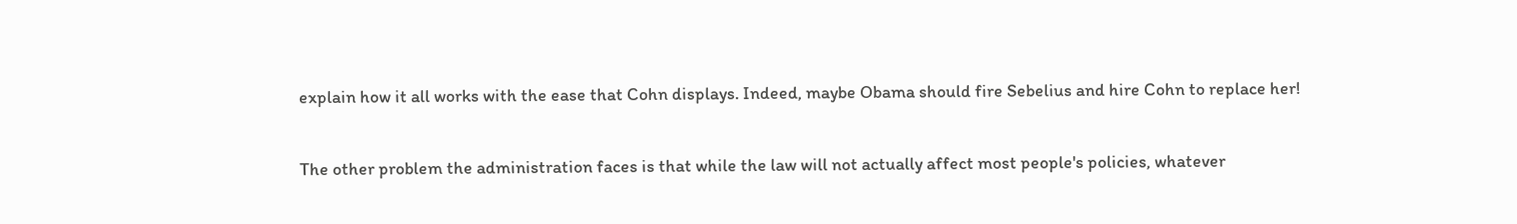explain how it all works with the ease that Cohn displays. Indeed, maybe Obama should fire Sebelius and hire Cohn to replace her!

The other problem the administration faces is that while the law will not actually affect most people's policies, whatever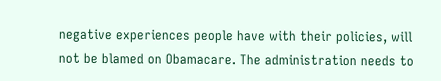negative experiences people have with their policies, will not be blamed on Obamacare. The administration needs to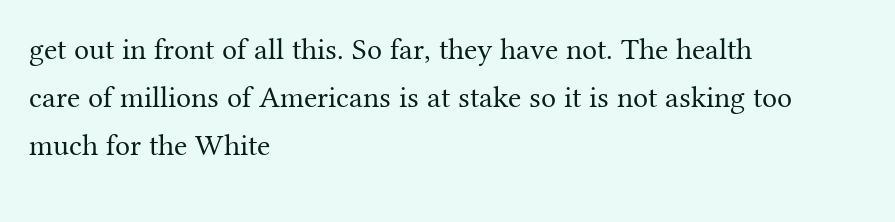get out in front of all this. So far, they have not. The health care of millions of Americans is at stake so it is not asking too much for the White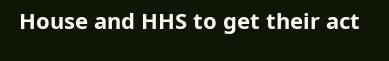House and HHS to get their act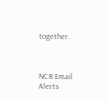together.



NCR Email Alerts